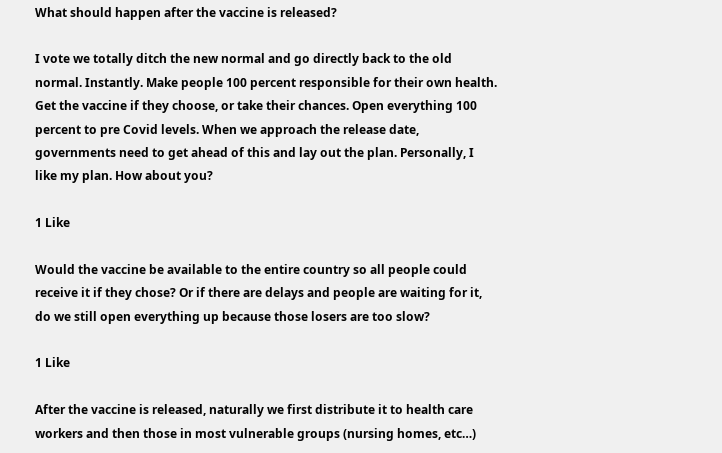What should happen after the vaccine is released?

I vote we totally ditch the new normal and go directly back to the old normal. Instantly. Make people 100 percent responsible for their own health. Get the vaccine if they choose, or take their chances. Open everything 100 percent to pre Covid levels. When we approach the release date, governments need to get ahead of this and lay out the plan. Personally, I like my plan. How about you?

1 Like

Would the vaccine be available to the entire country so all people could receive it if they chose? Or if there are delays and people are waiting for it, do we still open everything up because those losers are too slow?

1 Like

After the vaccine is released, naturally we first distribute it to health care workers and then those in most vulnerable groups (nursing homes, etc…)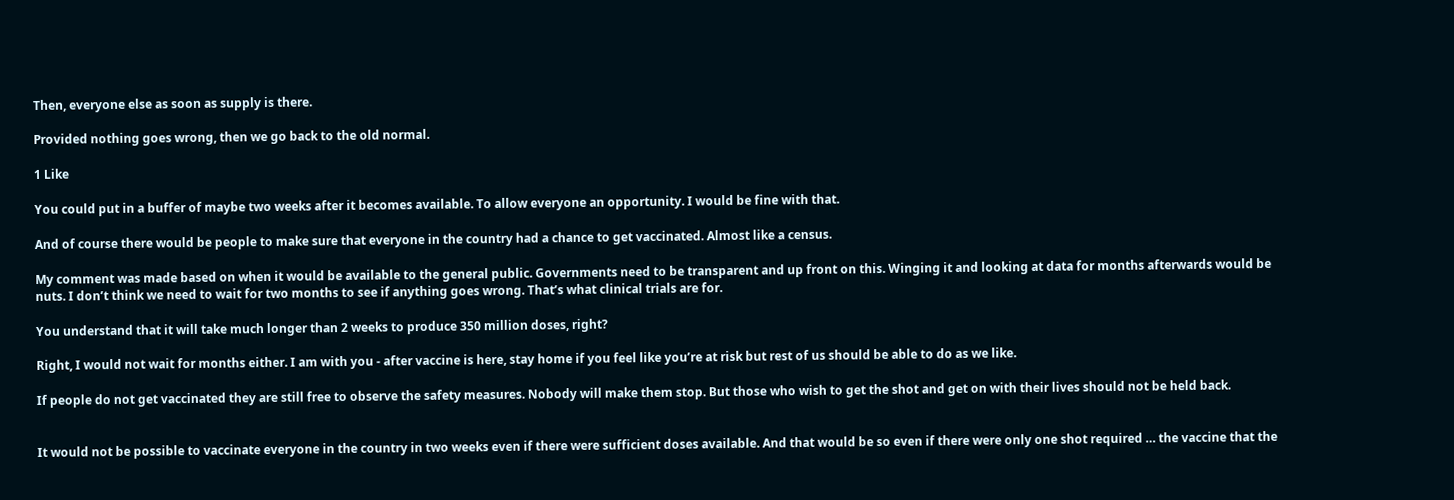Then, everyone else as soon as supply is there.

Provided nothing goes wrong, then we go back to the old normal.

1 Like

You could put in a buffer of maybe two weeks after it becomes available. To allow everyone an opportunity. I would be fine with that.

And of course there would be people to make sure that everyone in the country had a chance to get vaccinated. Almost like a census.

My comment was made based on when it would be available to the general public. Governments need to be transparent and up front on this. Winging it and looking at data for months afterwards would be nuts. I don’t think we need to wait for two months to see if anything goes wrong. That’s what clinical trials are for.

You understand that it will take much longer than 2 weeks to produce 350 million doses, right?

Right, I would not wait for months either. I am with you - after vaccine is here, stay home if you feel like you’re at risk but rest of us should be able to do as we like.

If people do not get vaccinated they are still free to observe the safety measures. Nobody will make them stop. But those who wish to get the shot and get on with their lives should not be held back.


It would not be possible to vaccinate everyone in the country in two weeks even if there were sufficient doses available. And that would be so even if there were only one shot required … the vaccine that the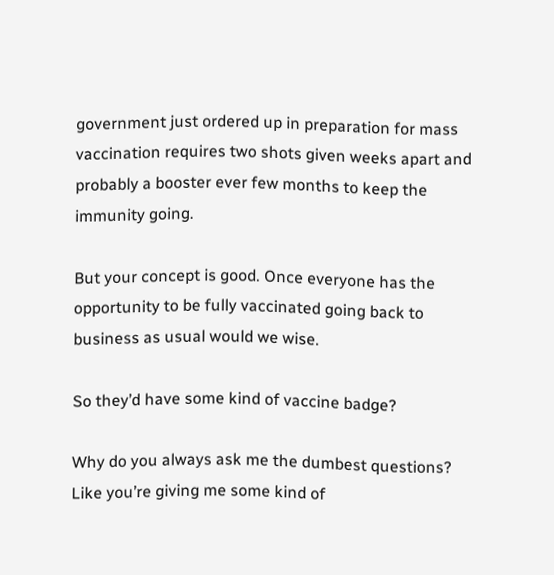government just ordered up in preparation for mass vaccination requires two shots given weeks apart and probably a booster ever few months to keep the immunity going.

But your concept is good. Once everyone has the opportunity to be fully vaccinated going back to business as usual would we wise.

So they’d have some kind of vaccine badge?

Why do you always ask me the dumbest questions? Like you’re giving me some kind of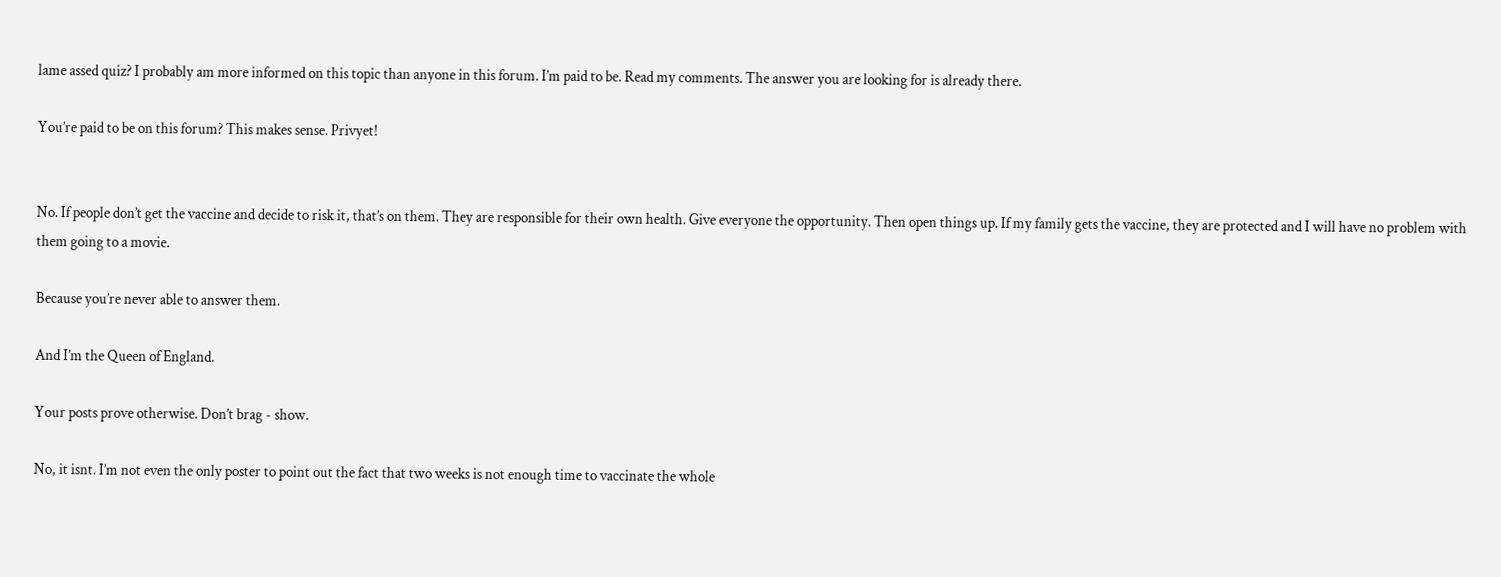lame assed quiz? I probably am more informed on this topic than anyone in this forum. I’m paid to be. Read my comments. The answer you are looking for is already there.

You’re paid to be on this forum? This makes sense. Privyet!


No. If people don’t get the vaccine and decide to risk it, that’s on them. They are responsible for their own health. Give everyone the opportunity. Then open things up. If my family gets the vaccine, they are protected and I will have no problem with them going to a movie.

Because you’re never able to answer them.

And I’m the Queen of England.

Your posts prove otherwise. Don’t brag - show.

No, it isnt. I’m not even the only poster to point out the fact that two weeks is not enough time to vaccinate the whole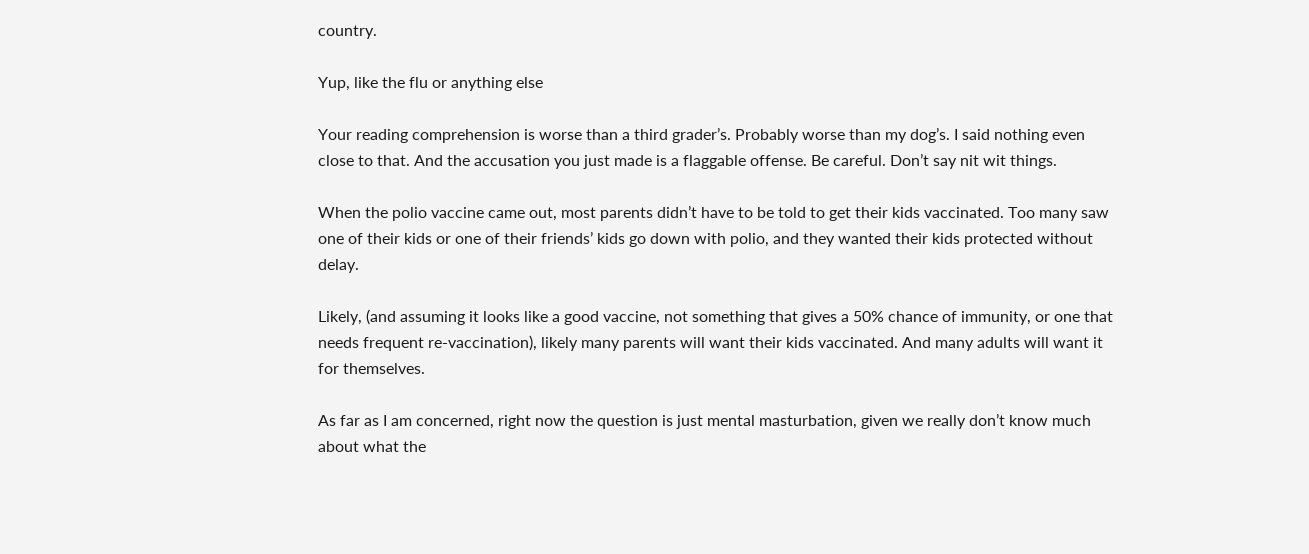country.

Yup, like the flu or anything else

Your reading comprehension is worse than a third grader’s. Probably worse than my dog’s. I said nothing even close to that. And the accusation you just made is a flaggable offense. Be careful. Don’t say nit wit things.

When the polio vaccine came out, most parents didn’t have to be told to get their kids vaccinated. Too many saw one of their kids or one of their friends’ kids go down with polio, and they wanted their kids protected without delay.

Likely, (and assuming it looks like a good vaccine, not something that gives a 50% chance of immunity, or one that needs frequent re-vaccination), likely many parents will want their kids vaccinated. And many adults will want it for themselves.

As far as I am concerned, right now the question is just mental masturbation, given we really don’t know much about what the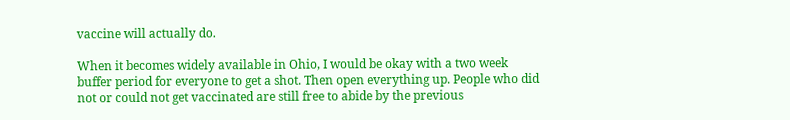vaccine will actually do.

When it becomes widely available in Ohio, I would be okay with a two week buffer period for everyone to get a shot. Then open everything up. People who did not or could not get vaccinated are still free to abide by the previous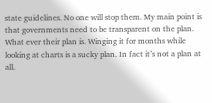state guidelines. No one will stop them. My main point is that governments need to be transparent on the plan. What ever their plan is. Winging it for months while looking at charts is a sucky plan. In fact it’s not a plan at all.